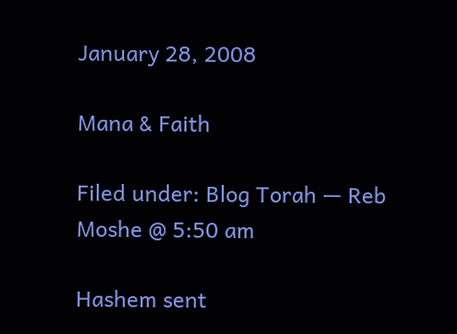January 28, 2008

Mana & Faith

Filed under: Blog Torah — Reb Moshe @ 5:50 am

Hashem sent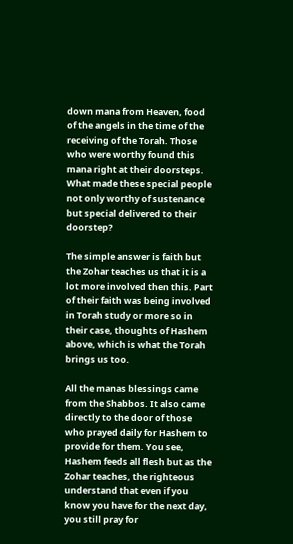down mana from Heaven, food of the angels in the time of the receiving of the Torah. Those who were worthy found this mana right at their doorsteps. What made these special people not only worthy of sustenance but special delivered to their doorstep?

The simple answer is faith but the Zohar teaches us that it is a lot more involved then this. Part of their faith was being involved in Torah study or more so in their case, thoughts of Hashem above, which is what the Torah brings us too.

All the manas blessings came from the Shabbos. It also came directly to the door of those who prayed daily for Hashem to provide for them. You see, Hashem feeds all flesh but as the Zohar teaches, the righteous understand that even if you know you have for the next day, you still pray for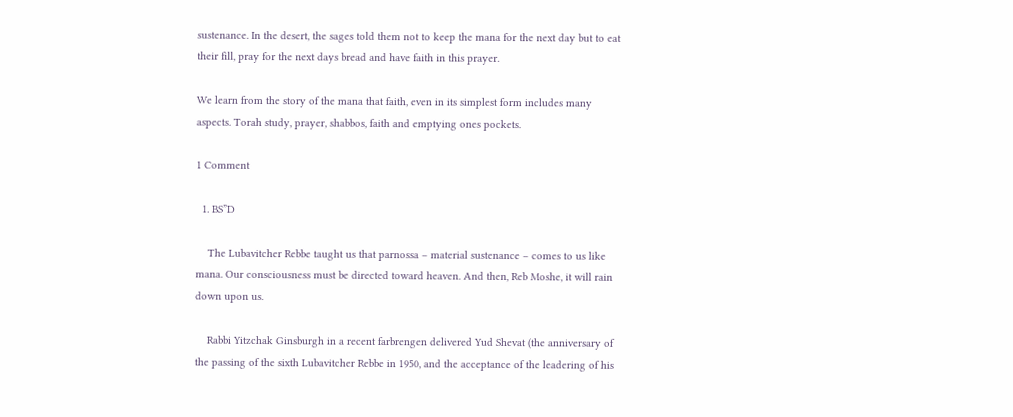sustenance. In the desert, the sages told them not to keep the mana for the next day but to eat their fill, pray for the next days bread and have faith in this prayer.

We learn from the story of the mana that faith, even in its simplest form includes many aspects. Torah study, prayer, shabbos, faith and emptying ones pockets.

1 Comment

  1. BS”D

    The Lubavitcher Rebbe taught us that parnossa – material sustenance – comes to us like mana. Our consciousness must be directed toward heaven. And then, Reb Moshe, it will rain down upon us.

    Rabbi Yitzchak Ginsburgh in a recent farbrengen delivered Yud Shevat (the anniversary of the passing of the sixth Lubavitcher Rebbe in 1950, and the acceptance of the leadering of his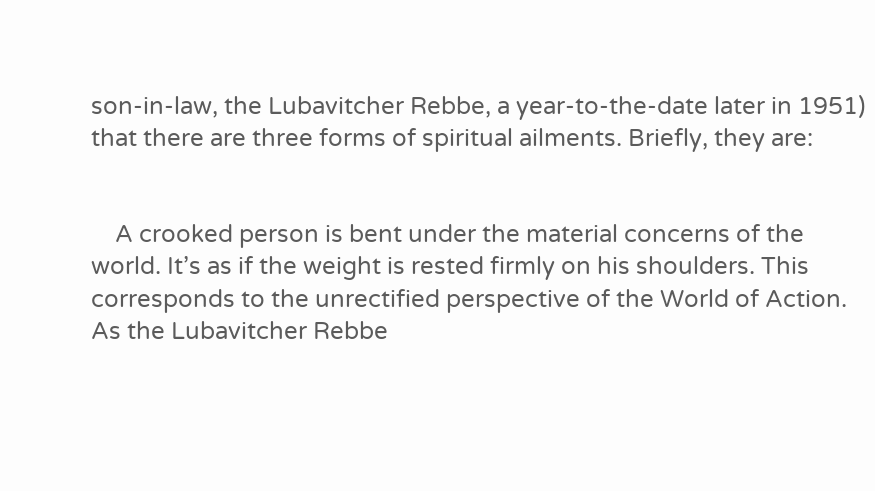son-in-law, the Lubavitcher Rebbe, a year-to-the-date later in 1951) that there are three forms of spiritual ailments. Briefly, they are:


    A crooked person is bent under the material concerns of the world. It’s as if the weight is rested firmly on his shoulders. This corresponds to the unrectified perspective of the World of Action. As the Lubavitcher Rebbe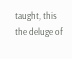taught, this the deluge of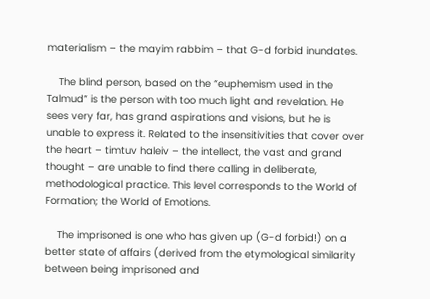materialism – the mayim rabbim – that G-d forbid inundates.

    The blind person, based on the “euphemism used in the Talmud” is the person with too much light and revelation. He sees very far, has grand aspirations and visions, but he is unable to express it. Related to the insensitivities that cover over the heart – timtuv haleiv – the intellect, the vast and grand thought – are unable to find there calling in deliberate, methodological practice. This level corresponds to the World of Formation; the World of Emotions.

    The imprisoned is one who has given up (G-d forbid!) on a better state of affairs (derived from the etymological similarity between being imprisoned and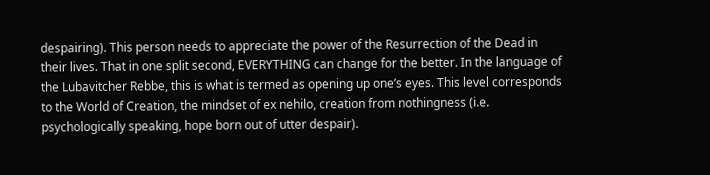despairing). This person needs to appreciate the power of the Resurrection of the Dead in their lives. That in one split second, EVERYTHING can change for the better. In the language of the Lubavitcher Rebbe, this is what is termed as opening up one’s eyes. This level corresponds to the World of Creation, the mindset of ex nehilo, creation from nothingness (i.e. psychologically speaking, hope born out of utter despair).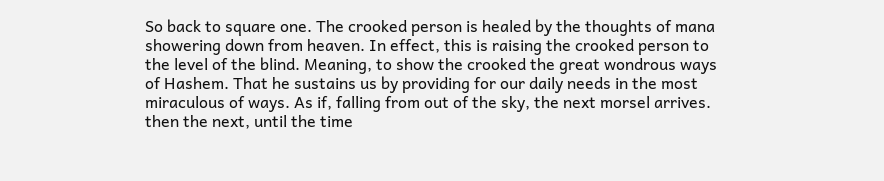So back to square one. The crooked person is healed by the thoughts of mana showering down from heaven. In effect, this is raising the crooked person to the level of the blind. Meaning, to show the crooked the great wondrous ways of Hashem. That he sustains us by providing for our daily needs in the most miraculous of ways. As if, falling from out of the sky, the next morsel arrives. then the next, until the time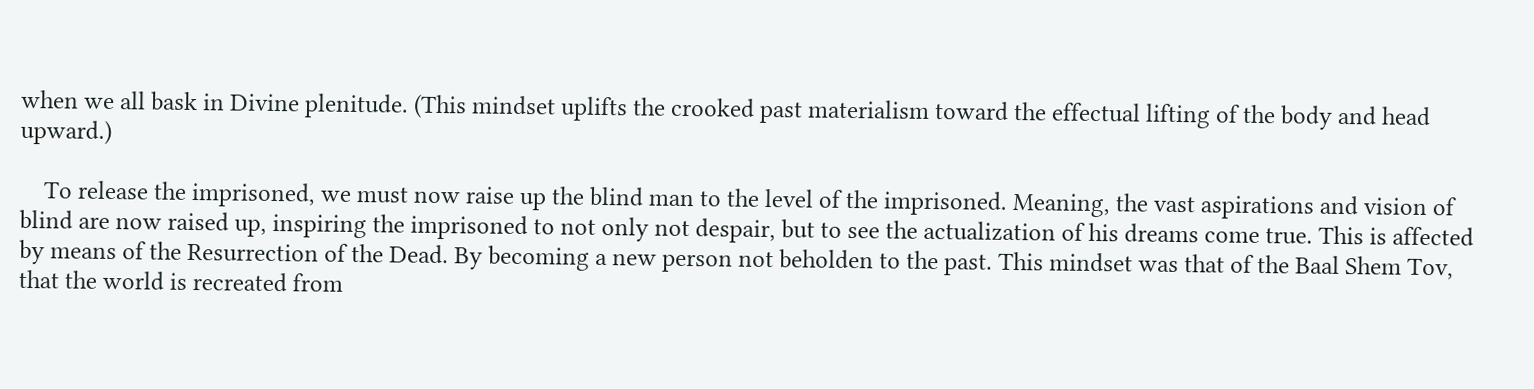when we all bask in Divine plenitude. (This mindset uplifts the crooked past materialism toward the effectual lifting of the body and head upward.)

    To release the imprisoned, we must now raise up the blind man to the level of the imprisoned. Meaning, the vast aspirations and vision of blind are now raised up, inspiring the imprisoned to not only not despair, but to see the actualization of his dreams come true. This is affected by means of the Resurrection of the Dead. By becoming a new person not beholden to the past. This mindset was that of the Baal Shem Tov, that the world is recreated from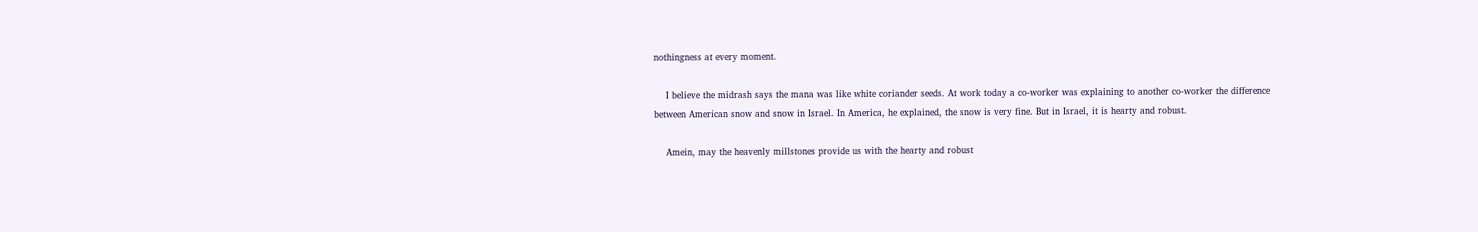nothingness at every moment.

    I believe the midrash says the mana was like white coriander seeds. At work today a co-worker was explaining to another co-worker the difference between American snow and snow in Israel. In America, he explained, the snow is very fine. But in Israel, it is hearty and robust.

    Amein, may the heavenly millstones provide us with the hearty and robust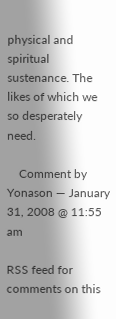physical and spiritual sustenance. The likes of which we so desperately need.

    Comment by Yonason — January 31, 2008 @ 11:55 am

RSS feed for comments on this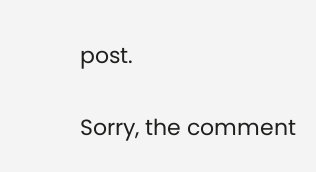post.

Sorry, the comment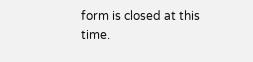form is closed at this time.